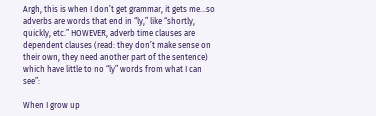Argh, this is when I don’t get grammar, it gets me…so adverbs are words that end in “ly,” like “shortly, quickly, etc.” HOWEVER, adverb time clauses are dependent clauses (read: they don’t make sense on their own, they need another part of the sentence) which have little to no “ly” words from what I can see”:

When I grow up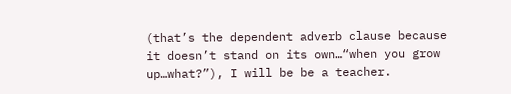(that’s the dependent adverb clause because it doesn’t stand on its own…“when you grow up…what?”), I will be be a teacher.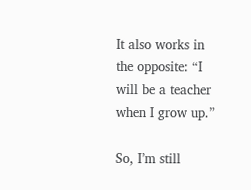It also works in the opposite: “I will be a teacher when I grow up.”

So, I’m still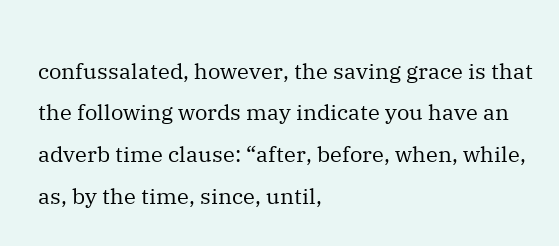confussalated, however, the saving grace is that the following words may indicate you have an adverb time clause: “after, before, when, while, as, by the time, since, until,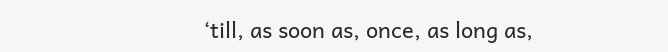‘till, as soon as, once, as long as,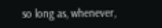so long as, whenever,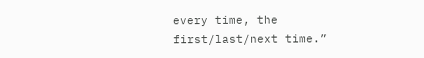every time, the first/last/next time.”